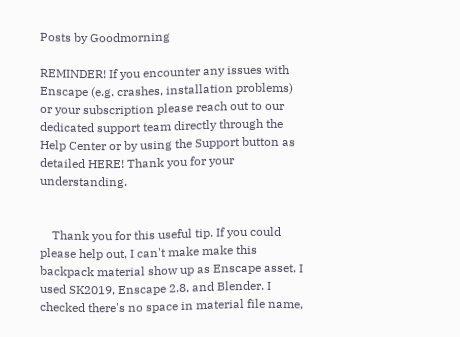Posts by Goodmorning

REMINDER! If you encounter any issues with Enscape (e.g. crashes, installation problems) or your subscription please reach out to our dedicated support team directly through the Help Center or by using the Support button as detailed HERE! Thank you for your understanding.


    Thank you for this useful tip. If you could please help out, I can't make make this backpack material show up as Enscape asset. I used SK2019, Enscape 2.8, and Blender. I checked there's no space in material file name,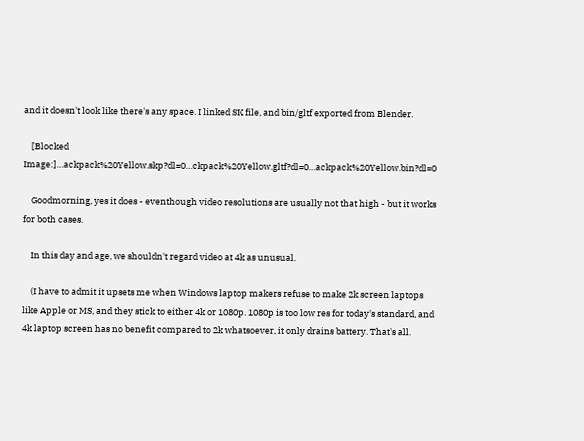and it doesn't look like there's any space. I linked SK file, and bin/gltf exported from Blender.

    [Blocked Image:]…ackpack%20Yellow.skp?dl=0…ckpack%20Yellow.gltf?dl=0…ackpack%20Yellow.bin?dl=0

    Goodmorning, yes it does - eventhough video resolutions are usually not that high - but it works for both cases.

    In this day and age, we shouldn't regard video at 4k as unusual.

    (I have to admit it upsets me when Windows laptop makers refuse to make 2k screen laptops like Apple or MS, and they stick to either 4k or 1080p. 1080p is too low res for today's standard, and 4k laptop screen has no benefit compared to 2k whatsoever, it only drains battery. That's all.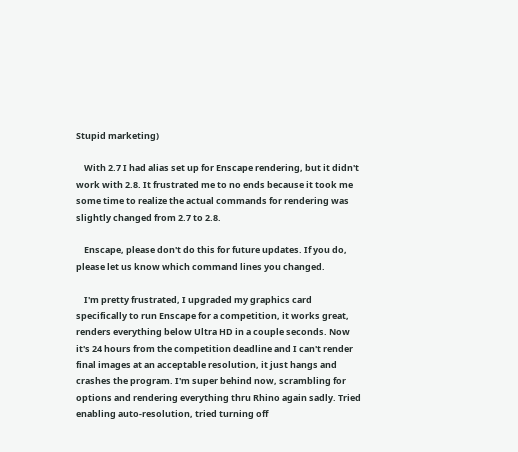Stupid marketing)

    With 2.7 I had alias set up for Enscape rendering, but it didn't work with 2.8. It frustrated me to no ends because it took me some time to realize the actual commands for rendering was slightly changed from 2.7 to 2.8.

    Enscape, please don't do this for future updates. If you do, please let us know which command lines you changed.

    I'm pretty frustrated, I upgraded my graphics card specifically to run Enscape for a competition, it works great, renders everything below Ultra HD in a couple seconds. Now it's 24 hours from the competition deadline and I can't render final images at an acceptable resolution, it just hangs and crashes the program. I'm super behind now, scrambling for options and rendering everything thru Rhino again sadly. Tried enabling auto-resolution, tried turning off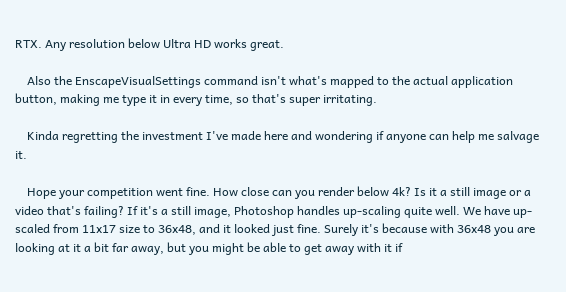RTX. Any resolution below Ultra HD works great.

    Also the EnscapeVisualSettings command isn't what's mapped to the actual application button, making me type it in every time, so that's super irritating.

    Kinda regretting the investment I've made here and wondering if anyone can help me salvage it.

    Hope your competition went fine. How close can you render below 4k? Is it a still image or a video that's failing? If it's a still image, Photoshop handles up-scaling quite well. We have up-scaled from 11x17 size to 36x48, and it looked just fine. Surely it's because with 36x48 you are looking at it a bit far away, but you might be able to get away with it if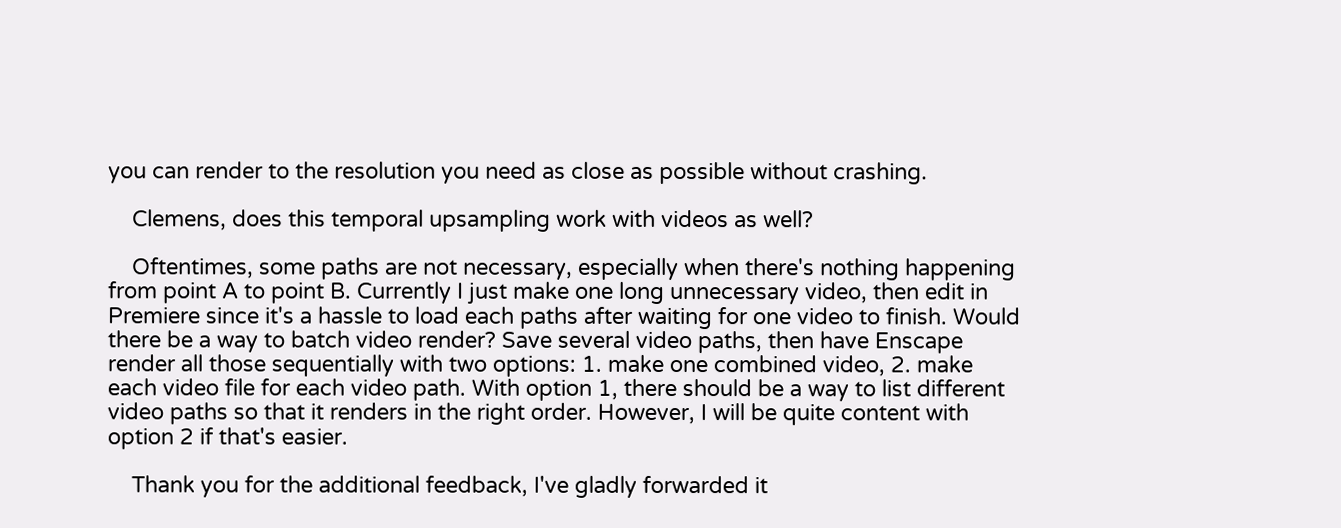you can render to the resolution you need as close as possible without crashing.

    Clemens, does this temporal upsampling work with videos as well?

    Oftentimes, some paths are not necessary, especially when there's nothing happening from point A to point B. Currently I just make one long unnecessary video, then edit in Premiere since it's a hassle to load each paths after waiting for one video to finish. Would there be a way to batch video render? Save several video paths, then have Enscape render all those sequentially with two options: 1. make one combined video, 2. make each video file for each video path. With option 1, there should be a way to list different video paths so that it renders in the right order. However, I will be quite content with option 2 if that's easier.

    Thank you for the additional feedback, I've gladly forwarded it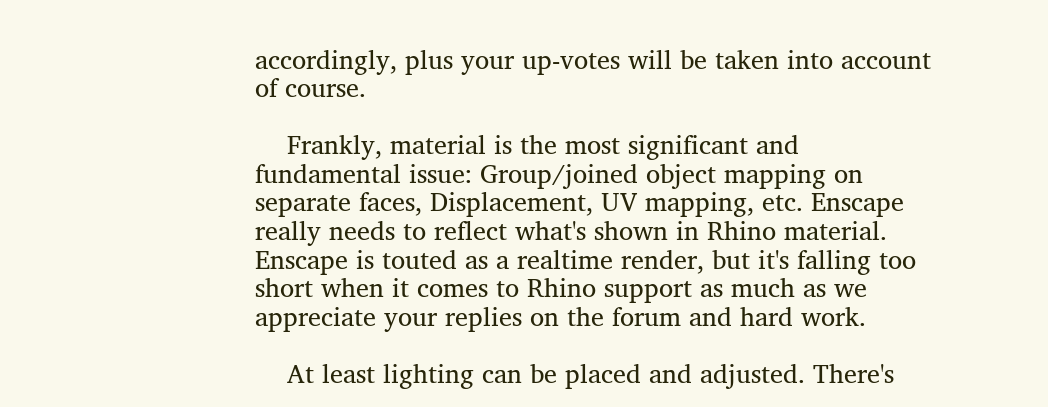accordingly, plus your up-votes will be taken into account of course.

    Frankly, material is the most significant and fundamental issue: Group/joined object mapping on separate faces, Displacement, UV mapping, etc. Enscape really needs to reflect what's shown in Rhino material. Enscape is touted as a realtime render, but it's falling too short when it comes to Rhino support as much as we appreciate your replies on the forum and hard work.

    At least lighting can be placed and adjusted. There's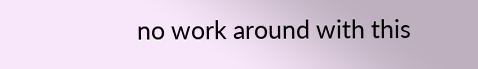no work around with this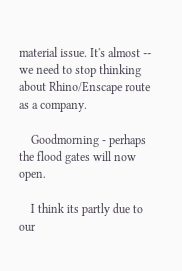material issue. It's almost -- we need to stop thinking about Rhino/Enscape route as a company.

    Goodmorning - perhaps the flood gates will now open.

    I think its partly due to our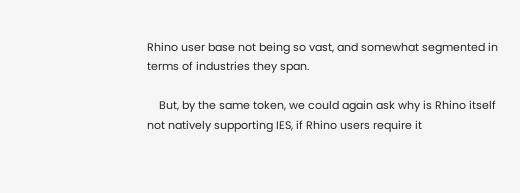Rhino user base not being so vast, and somewhat segmented in terms of industries they span.

    But, by the same token, we could again ask why is Rhino itself not natively supporting IES, if Rhino users require it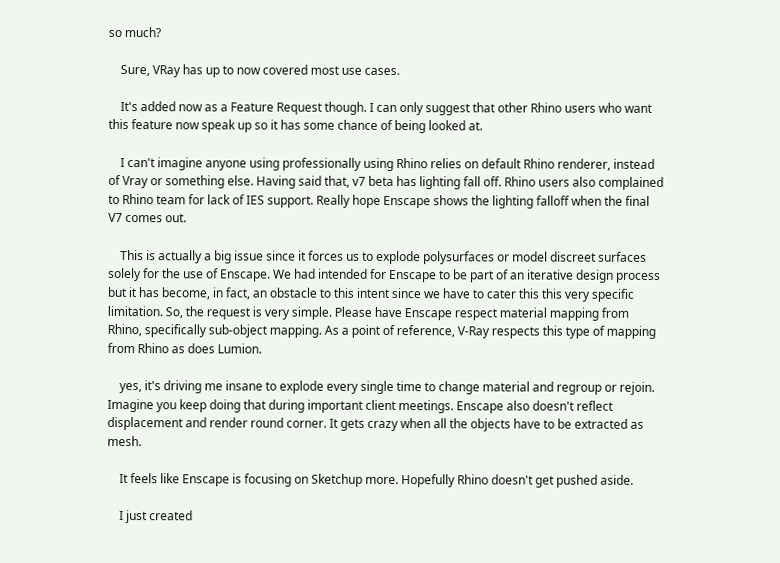so much?

    Sure, VRay has up to now covered most use cases.

    It's added now as a Feature Request though. I can only suggest that other Rhino users who want this feature now speak up so it has some chance of being looked at.

    I can't imagine anyone using professionally using Rhino relies on default Rhino renderer, instead of Vray or something else. Having said that, v7 beta has lighting fall off. Rhino users also complained to Rhino team for lack of IES support. Really hope Enscape shows the lighting falloff when the final V7 comes out.

    This is actually a big issue since it forces us to explode polysurfaces or model discreet surfaces solely for the use of Enscape. We had intended for Enscape to be part of an iterative design process but it has become, in fact, an obstacle to this intent since we have to cater this this very specific limitation. So, the request is very simple. Please have Enscape respect material mapping from Rhino, specifically sub-object mapping. As a point of reference, V-Ray respects this type of mapping from Rhino as does Lumion.

    yes, it's driving me insane to explode every single time to change material and regroup or rejoin. Imagine you keep doing that during important client meetings. Enscape also doesn't reflect displacement and render round corner. It gets crazy when all the objects have to be extracted as mesh.

    It feels like Enscape is focusing on Sketchup more. Hopefully Rhino doesn't get pushed aside.

    I just created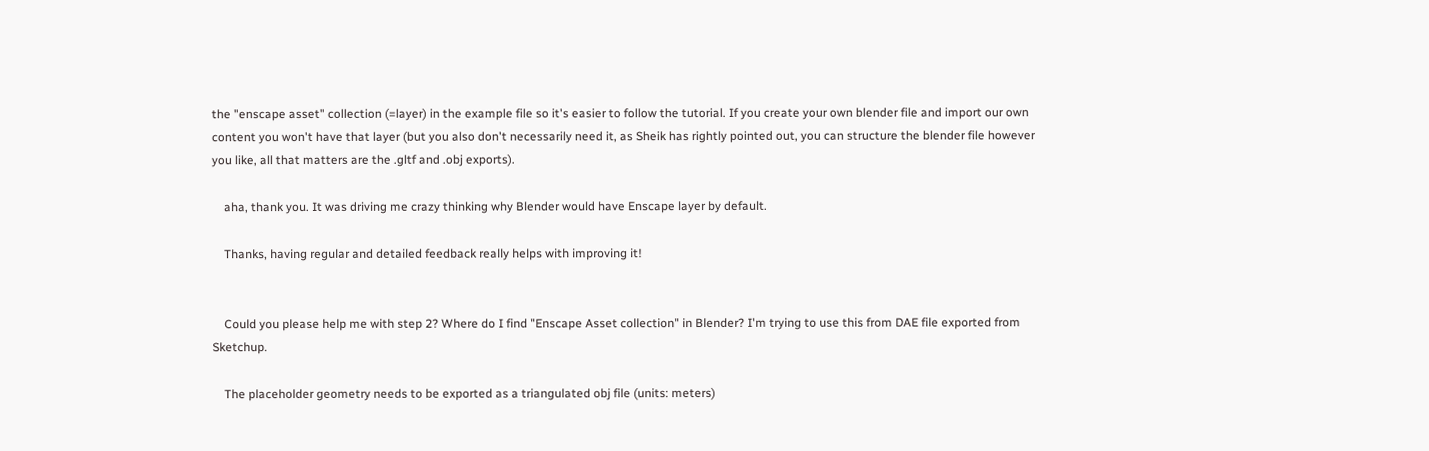the "enscape asset" collection (=layer) in the example file so it's easier to follow the tutorial. If you create your own blender file and import our own content you won't have that layer (but you also don't necessarily need it, as Sheik has rightly pointed out, you can structure the blender file however you like, all that matters are the .gltf and .obj exports).

    aha, thank you. It was driving me crazy thinking why Blender would have Enscape layer by default.

    Thanks, having regular and detailed feedback really helps with improving it!


    Could you please help me with step 2? Where do I find "Enscape Asset collection" in Blender? I'm trying to use this from DAE file exported from Sketchup.

    The placeholder geometry needs to be exported as a triangulated obj file (units: meters)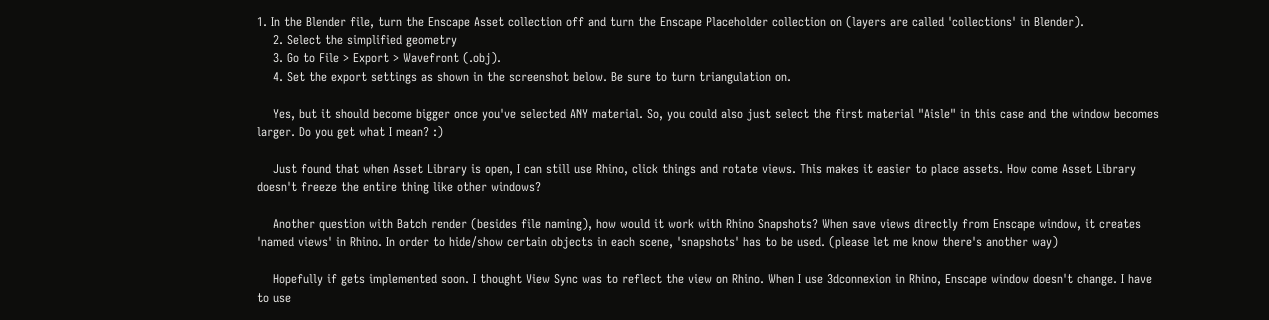1. In the Blender file, turn the Enscape Asset collection off and turn the Enscape Placeholder collection on (layers are called 'collections' in Blender).
    2. Select the simplified geometry
    3. Go to File > Export > Wavefront (.obj).
    4. Set the export settings as shown in the screenshot below. Be sure to turn triangulation on.

    Yes, but it should become bigger once you've selected ANY material. So, you could also just select the first material "Aisle" in this case and the window becomes larger. Do you get what I mean? :)

    Just found that when Asset Library is open, I can still use Rhino, click things and rotate views. This makes it easier to place assets. How come Asset Library doesn't freeze the entire thing like other windows?

    Another question with Batch render (besides file naming), how would it work with Rhino Snapshots? When save views directly from Enscape window, it creates 'named views' in Rhino. In order to hide/show certain objects in each scene, 'snapshots' has to be used. (please let me know there's another way)

    Hopefully if gets implemented soon. I thought View Sync was to reflect the view on Rhino. When I use 3dconnexion in Rhino, Enscape window doesn't change. I have to use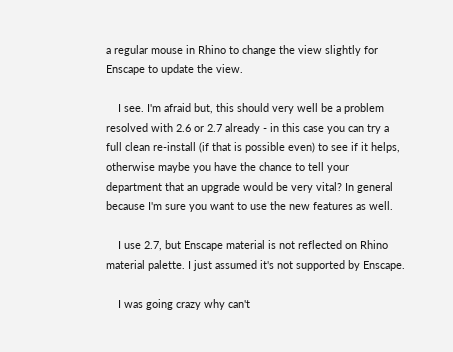a regular mouse in Rhino to change the view slightly for Enscape to update the view.

    I see. I'm afraid but, this should very well be a problem resolved with 2.6 or 2.7 already - in this case you can try a full clean re-install (if that is possible even) to see if it helps, otherwise maybe you have the chance to tell your department that an upgrade would be very vital? In general because I'm sure you want to use the new features as well.

    I use 2.7, but Enscape material is not reflected on Rhino material palette. I just assumed it's not supported by Enscape.

    I was going crazy why can't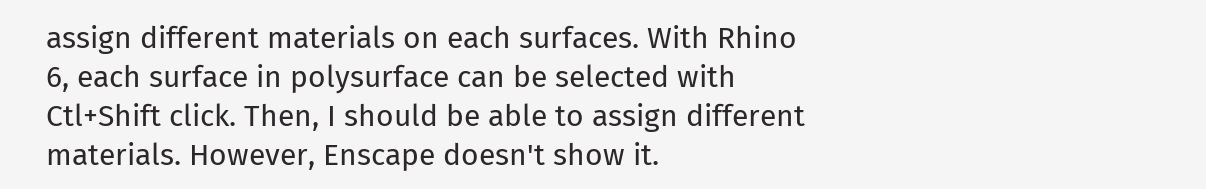assign different materials on each surfaces. With Rhino 6, each surface in polysurface can be selected with Ctl+Shift click. Then, I should be able to assign different materials. However, Enscape doesn't show it.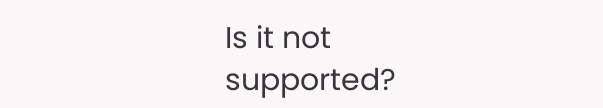Is it not supported?